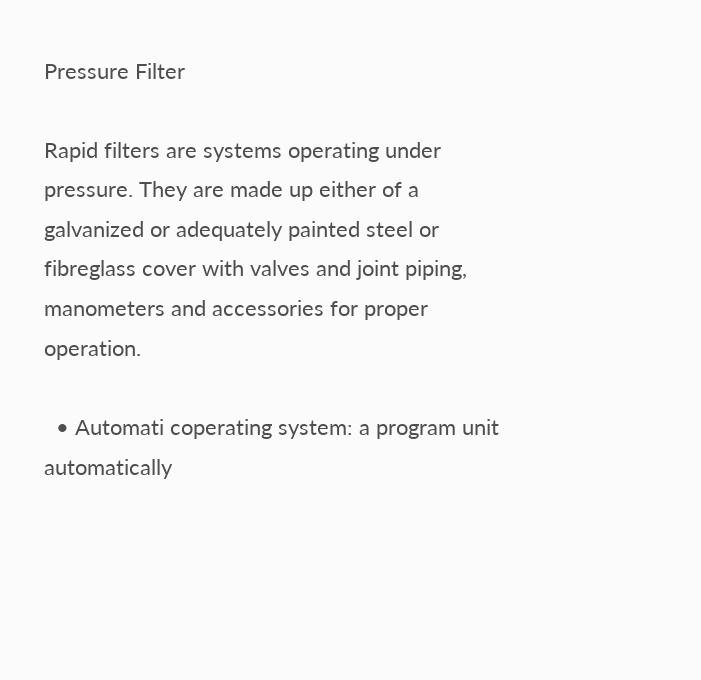Pressure Filter

Rapid filters are systems operating under pressure. They are made up either of a galvanized or adequately painted steel or fibreglass cover with valves and joint piping, manometers and accessories for proper operation.

  • Automati coperating system: a program unit automatically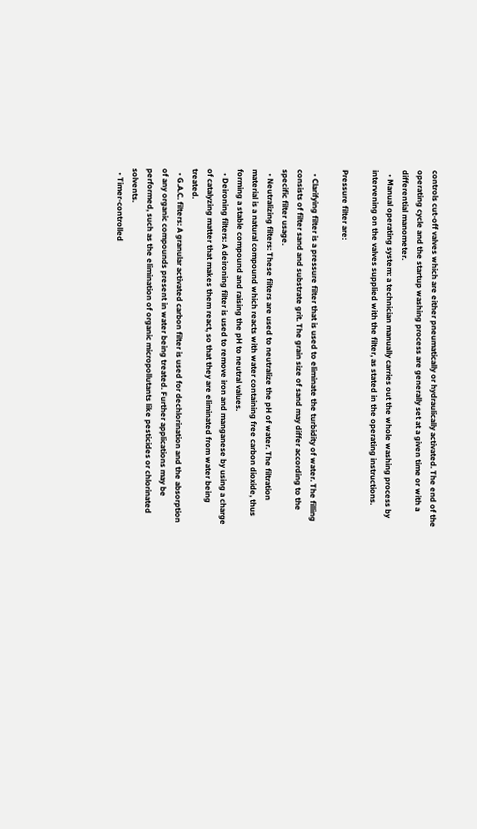controls cut-off valves which are either pneumatically or hydraulically activated. The end of the operating cycle and the startup washing process are generally set at a given time or with a differential manometer.
  • Manual operating system: a technician manually carries out the whole washing process by intervening on the valves supplied with the filter, as stated in the operating instructions.

Pressure filter are:

  • Clarifying filter is a pressure filter that is used to eliminate the turbidity of water. The filling consists of filter sand and substrate grit. The grain size of sand may differ according to the specific filter usage.
  • Neutralizing filters: These filters are used to neutralize the pH of water. The filtration material is a natural compound which reacts with water containing free carbon dioxide, thus forming a stable compound and raising the pH to neutral values.
  • Deironing filters: A deironing filter is used to remove iron and manganese by using a charge of catalyzing matter that makes them react, so that they are eliminated from water being treated.
  • G.A.C. filters: A granular activated carbon filter is used for dechlorination and the absorption of any organic compounds present in water being treated. Further applications may be performed, such as the elimination of organic micropollutants like pesticides or chlorinated solvents.
  • Timer-controlled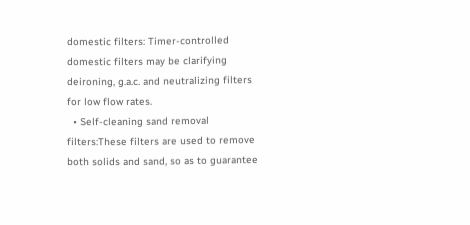domestic filters: Timer-controlled domestic filters may be clarifying deironing, g.a.c. and neutralizing filters for low flow rates.
  • Self-cleaning sand removal filters:These filters are used to remove both solids and sand, so as to guarantee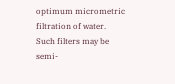optimum micrometric filtration of water. Such filters may be semi-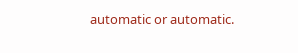automatic or automatic.